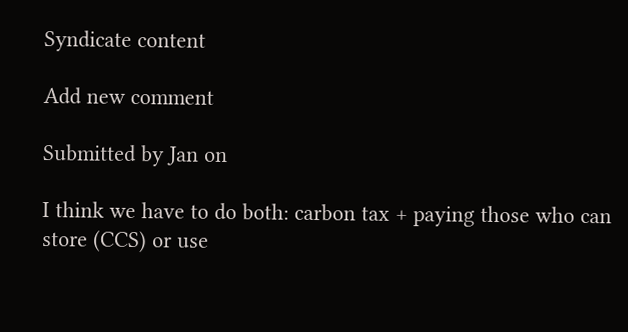Syndicate content

Add new comment

Submitted by Jan on

I think we have to do both: carbon tax + paying those who can store (CCS) or use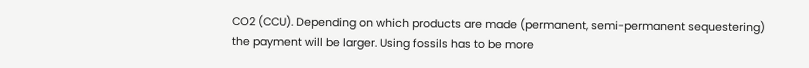CO2 (CCU). Depending on which products are made (permanent, semi-permanent sequestering) the payment will be larger. Using fossils has to be more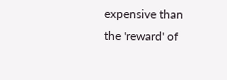expensive than the 'reward' of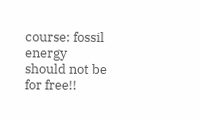course: fossil energy should not be for free!!